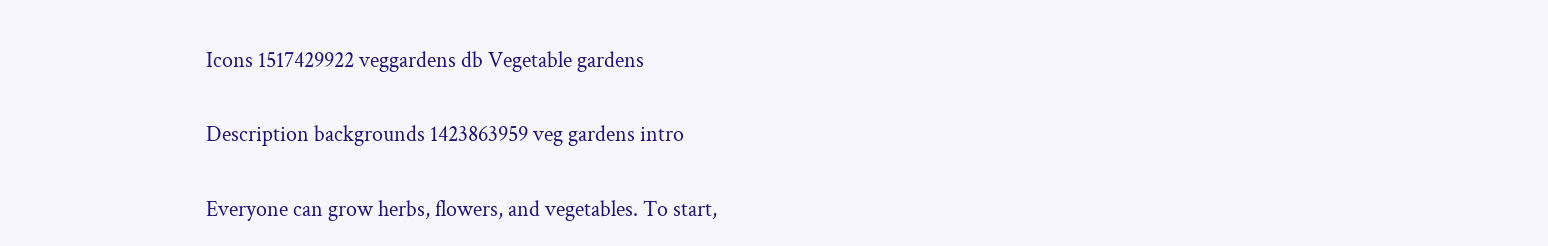Icons 1517429922 veggardens db Vegetable gardens

Description backgrounds 1423863959 veg gardens intro

Everyone can grow herbs, flowers, and vegetables. To start,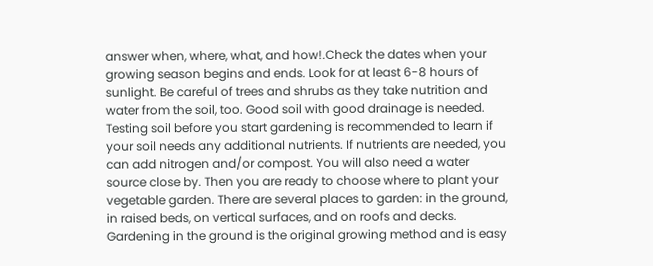answer when, where, what, and how!.Check the dates when your growing season begins and ends. Look for at least 6-8 hours of sunlight. Be careful of trees and shrubs as they take nutrition and water from the soil, too. Good soil with good drainage is needed. Testing soil before you start gardening is recommended to learn if your soil needs any additional nutrients. If nutrients are needed, you can add nitrogen and/or compost. You will also need a water source close by. Then you are ready to choose where to plant your vegetable garden. There are several places to garden: in the ground, in raised beds, on vertical surfaces, and on roofs and decks. Gardening in the ground is the original growing method and is easy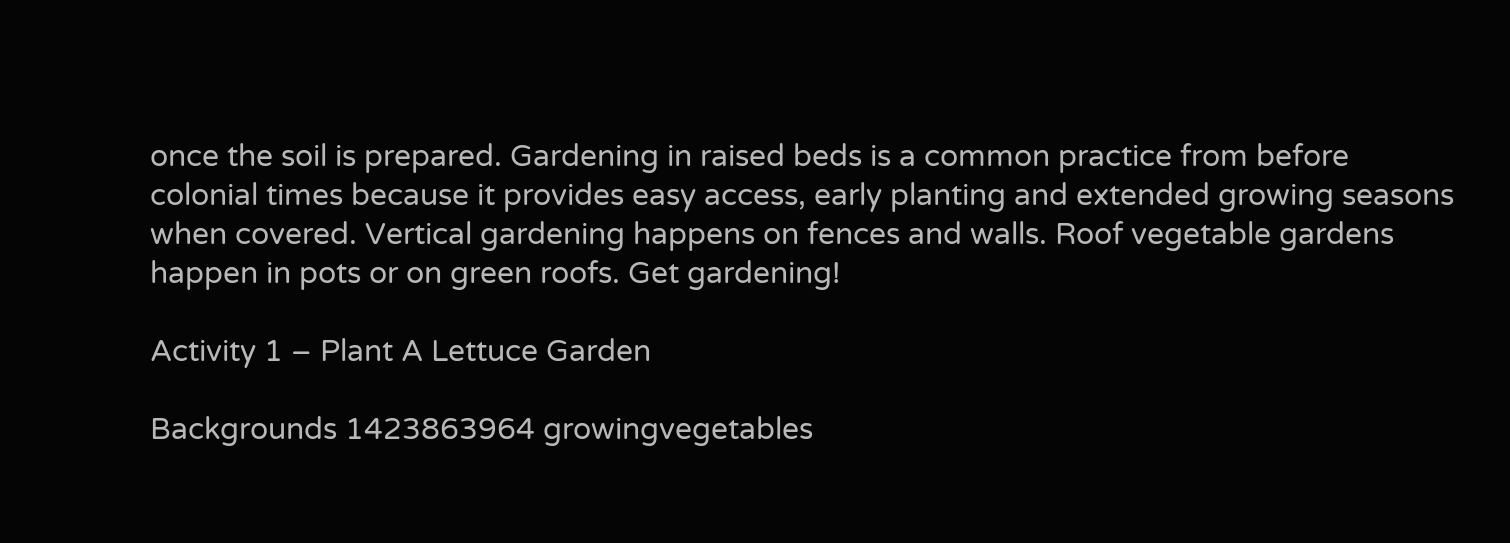once the soil is prepared. Gardening in raised beds is a common practice from before colonial times because it provides easy access, early planting and extended growing seasons when covered. Vertical gardening happens on fences and walls. Roof vegetable gardens happen in pots or on green roofs. Get gardening!

Activity 1 – Plant A Lettuce Garden

Backgrounds 1423863964 growingvegetables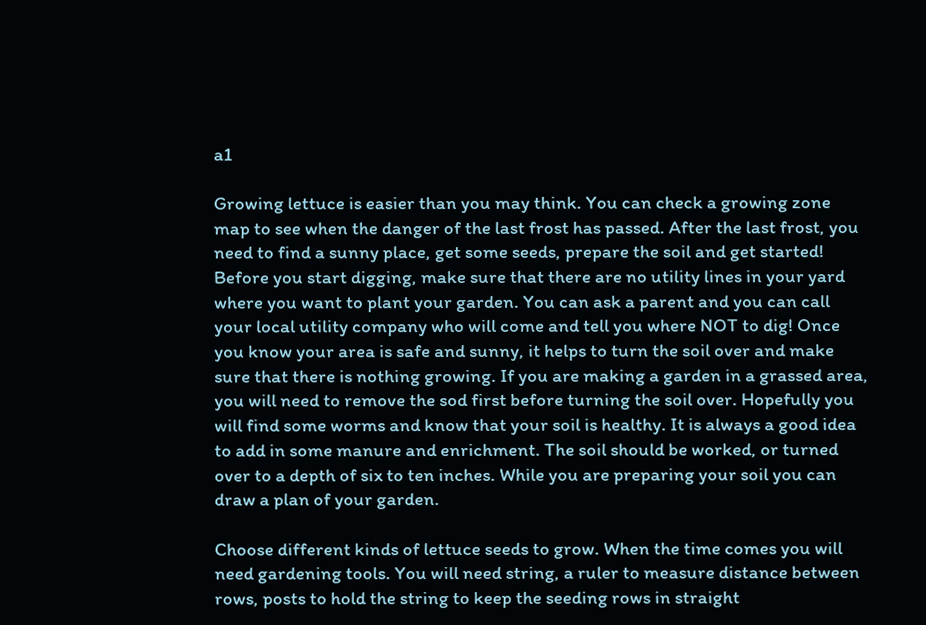a1

Growing lettuce is easier than you may think. You can check a growing zone map to see when the danger of the last frost has passed. After the last frost, you need to find a sunny place, get some seeds, prepare the soil and get started! Before you start digging, make sure that there are no utility lines in your yard where you want to plant your garden. You can ask a parent and you can call your local utility company who will come and tell you where NOT to dig! Once you know your area is safe and sunny, it helps to turn the soil over and make sure that there is nothing growing. If you are making a garden in a grassed area, you will need to remove the sod first before turning the soil over. Hopefully you will find some worms and know that your soil is healthy. It is always a good idea to add in some manure and enrichment. The soil should be worked, or turned over to a depth of six to ten inches. While you are preparing your soil you can draw a plan of your garden.

Choose different kinds of lettuce seeds to grow. When the time comes you will need gardening tools. You will need string, a ruler to measure distance between rows, posts to hold the string to keep the seeding rows in straight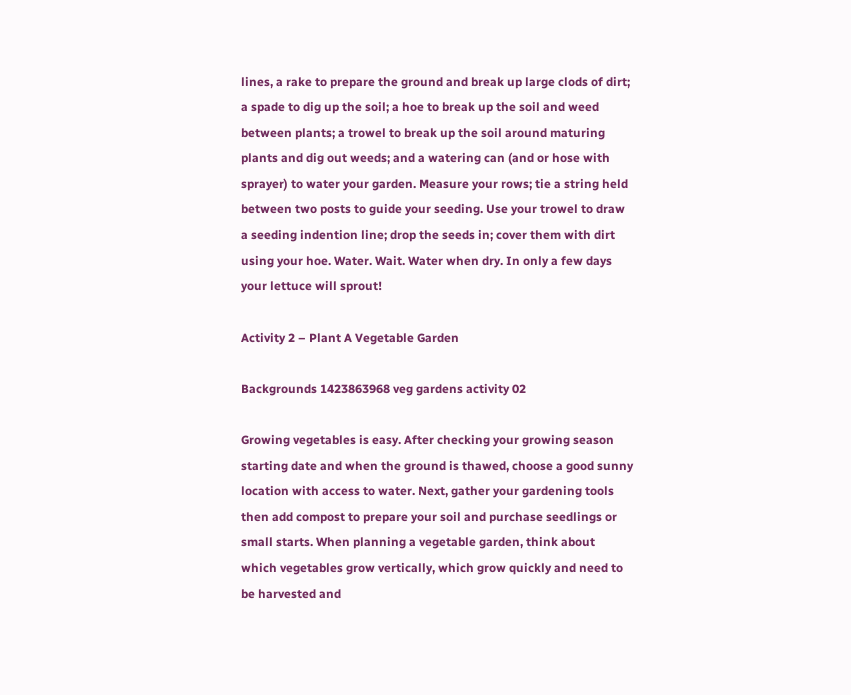lines, a rake to prepare the ground and break up large clods of dirt; a spade to dig up the soil; a hoe to break up the soil and weed between plants; a trowel to break up the soil around maturing plants and dig out weeds; and a watering can (and or hose with sprayer) to water your garden. Measure your rows; tie a string held between two posts to guide your seeding. Use your trowel to draw a seeding indention line; drop the seeds in; cover them with dirt using your hoe. Water. Wait. Water when dry. In only a few days your lettuce will sprout!

Activity 2 – Plant A Vegetable Garden

Backgrounds 1423863968 veg gardens activity 02

Growing vegetables is easy. After checking your growing season starting date and when the ground is thawed, choose a good sunny location with access to water. Next, gather your gardening tools then add compost to prepare your soil and purchase seedlings or small starts. When planning a vegetable garden, think about which vegetables grow vertically, which grow quickly and need to be harvested and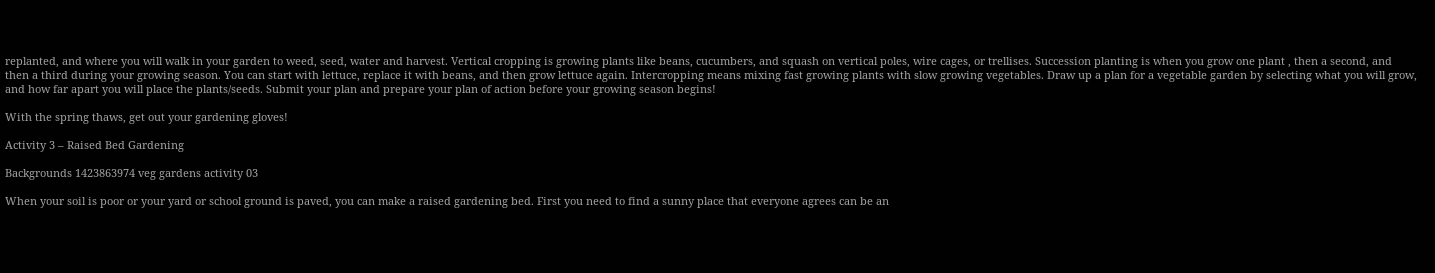replanted, and where you will walk in your garden to weed, seed, water and harvest. Vertical cropping is growing plants like beans, cucumbers, and squash on vertical poles, wire cages, or trellises. Succession planting is when you grow one plant , then a second, and then a third during your growing season. You can start with lettuce, replace it with beans, and then grow lettuce again. Intercropping means mixing fast growing plants with slow growing vegetables. Draw up a plan for a vegetable garden by selecting what you will grow, and how far apart you will place the plants/seeds. Submit your plan and prepare your plan of action before your growing season begins!

With the spring thaws, get out your gardening gloves!

Activity 3 – Raised Bed Gardening

Backgrounds 1423863974 veg gardens activity 03

When your soil is poor or your yard or school ground is paved, you can make a raised gardening bed. First you need to find a sunny place that everyone agrees can be an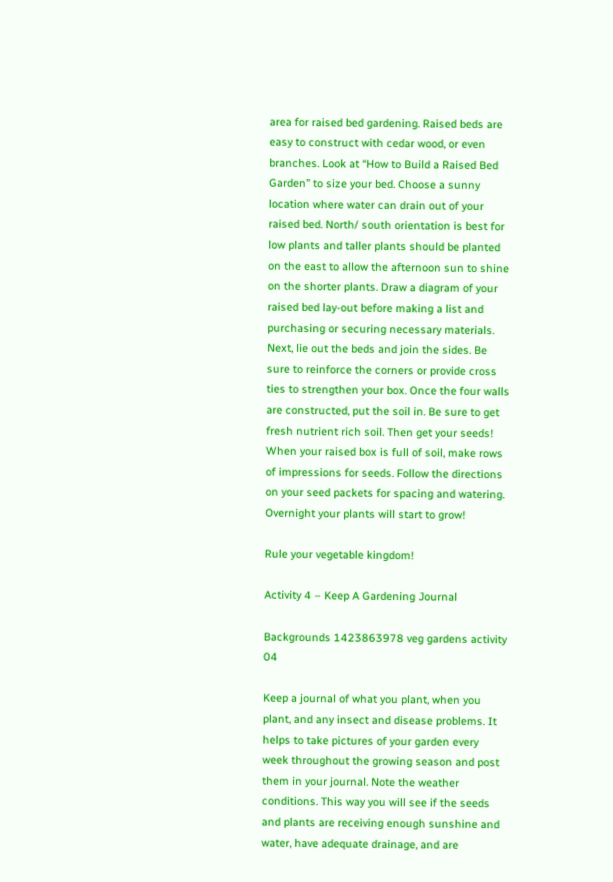area for raised bed gardening. Raised beds are easy to construct with cedar wood, or even branches. Look at “How to Build a Raised Bed Garden” to size your bed. Choose a sunny location where water can drain out of your raised bed. North/ south orientation is best for low plants and taller plants should be planted on the east to allow the afternoon sun to shine on the shorter plants. Draw a diagram of your raised bed lay-out before making a list and purchasing or securing necessary materials. Next, lie out the beds and join the sides. Be sure to reinforce the corners or provide cross ties to strengthen your box. Once the four walls are constructed, put the soil in. Be sure to get fresh nutrient rich soil. Then get your seeds! When your raised box is full of soil, make rows of impressions for seeds. Follow the directions on your seed packets for spacing and watering. Overnight your plants will start to grow!

Rule your vegetable kingdom!

Activity 4 – Keep A Gardening Journal

Backgrounds 1423863978 veg gardens activity 04

Keep a journal of what you plant, when you plant, and any insect and disease problems. It helps to take pictures of your garden every week throughout the growing season and post them in your journal. Note the weather conditions. This way you will see if the seeds and plants are receiving enough sunshine and water, have adequate drainage, and are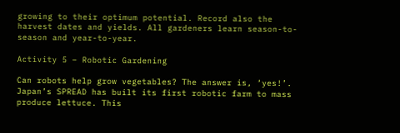growing to their optimum potential. Record also the harvest dates and yields. All gardeners learn season-to-season and year-to-year.

Activity 5 – Robotic Gardening

Can robots help grow vegetables? The answer is, ‘yes!’. Japan’s SPREAD has built its first robotic farm to mass produce lettuce. This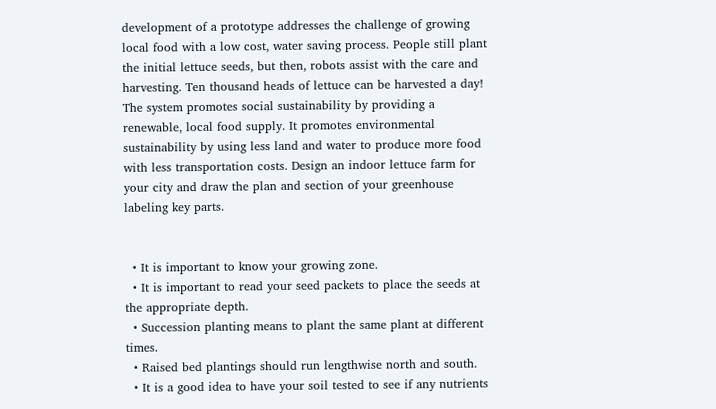development of a prototype addresses the challenge of growing local food with a low cost, water saving process. People still plant the initial lettuce seeds, but then, robots assist with the care and harvesting. Ten thousand heads of lettuce can be harvested a day! The system promotes social sustainability by providing a renewable, local food supply. It promotes environmental sustainability by using less land and water to produce more food with less transportation costs. Design an indoor lettuce farm for your city and draw the plan and section of your greenhouse labeling key parts.


  • It is important to know your growing zone.
  • It is important to read your seed packets to place the seeds at the appropriate depth.
  • Succession planting means to plant the same plant at different times.
  • Raised bed plantings should run lengthwise north and south.
  • It is a good idea to have your soil tested to see if any nutrients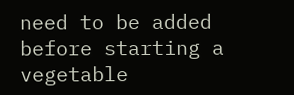need to be added before starting a vegetable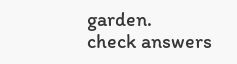garden.
check answers